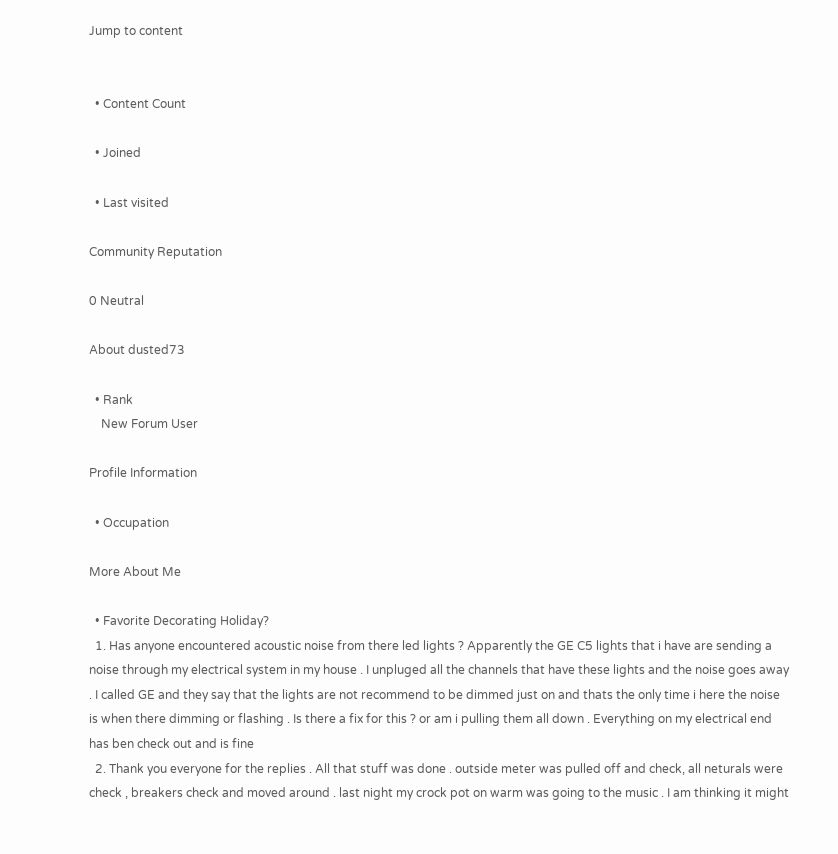Jump to content


  • Content Count

  • Joined

  • Last visited

Community Reputation

0 Neutral

About dusted73

  • Rank
    New Forum User

Profile Information

  • Occupation

More About Me

  • Favorite Decorating Holiday?
  1. Has anyone encountered acoustic noise from there led lights ? Apparently the GE C5 lights that i have are sending a noise through my electrical system in my house . I unpluged all the channels that have these lights and the noise goes away . I called GE and they say that the lights are not recommend to be dimmed just on and thats the only time i here the noise is when there dimming or flashing . Is there a fix for this ? or am i pulling them all down . Everything on my electrical end has ben check out and is fine
  2. Thank you everyone for the replies . All that stuff was done . outside meter was pulled off and check, all neturals were check , breakers check and moved around . last night my crock pot on warm was going to the music . I am thinking it might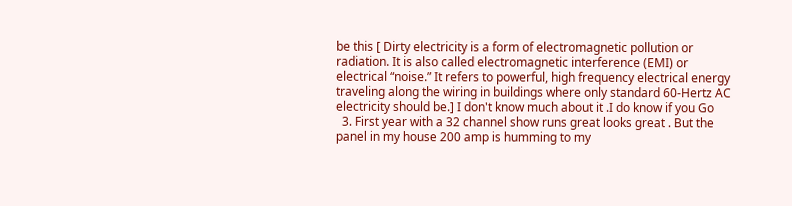be this [ Dirty electricity is a form of electromagnetic pollution or radiation. It is also called electromagnetic interference (EMI) or electrical “noise.” It refers to powerful, high frequency electrical energy traveling along the wiring in buildings where only standard 60-Hertz AC electricity should be.] I don't know much about it .I do know if you Go
  3. First year with a 32 channel show runs great looks great . But the panel in my house 200 amp is humming to my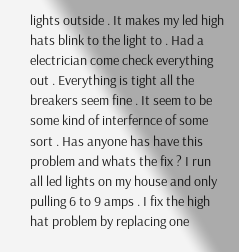lights outside . It makes my led high hats blink to the light to . Had a electrician come check everything out . Everything is tight all the breakers seem fine . It seem to be some kind of interfernce of some sort . Has anyone has have this problem and whats the fix ? I run all led lights on my house and only pulling 6 to 9 amps . I fix the high hat problem by replacing one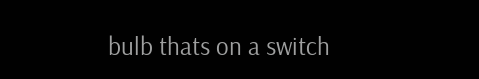bulb thats on a switch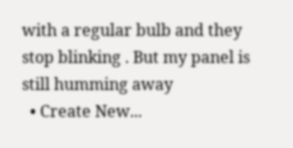with a regular bulb and they stop blinking . But my panel is still humming away
  • Create New...